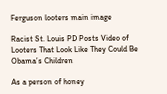Ferguson looters main image

Racist St. Louis PD Posts Video of Looters That Look Like They Could Be Obama’s Children

As a person of honey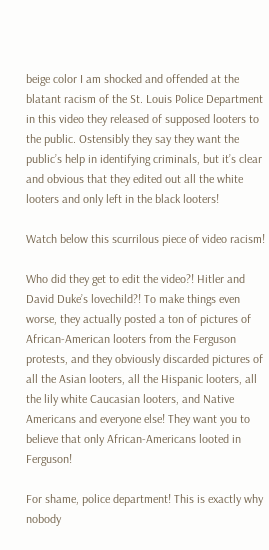beige color I am shocked and offended at the blatant racism of the St. Louis Police Department in this video they released of supposed looters to the public. Ostensibly they say they want the public’s help in identifying criminals, but it’s clear and obvious that they edited out all the white looters and only left in the black looters!

Watch below this scurrilous piece of video racism!

Who did they get to edit the video?! Hitler and David Duke’s lovechild?! To make things even worse, they actually posted a ton of pictures of African-American looters from the Ferguson protests, and they obviously discarded pictures of all the Asian looters, all the Hispanic looters, all the lily white Caucasian looters, and Native Americans and everyone else! They want you to believe that only African-Americans looted in Ferguson!

For shame, police department! This is exactly why nobody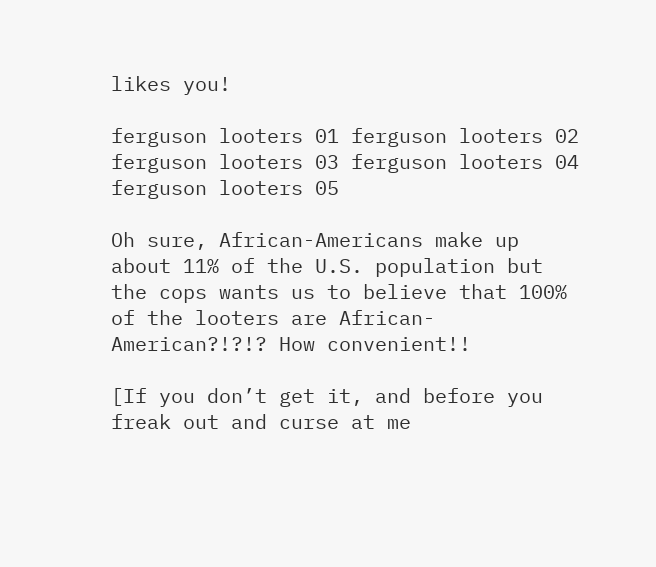likes you!

ferguson looters 01 ferguson looters 02 ferguson looters 03 ferguson looters 04 ferguson looters 05

Oh sure, African-Americans make up about 11% of the U.S. population but the cops wants us to believe that 100% of the looters are African-American?!?!? How convenient!!

[If you don’t get it, and before you freak out and curse at me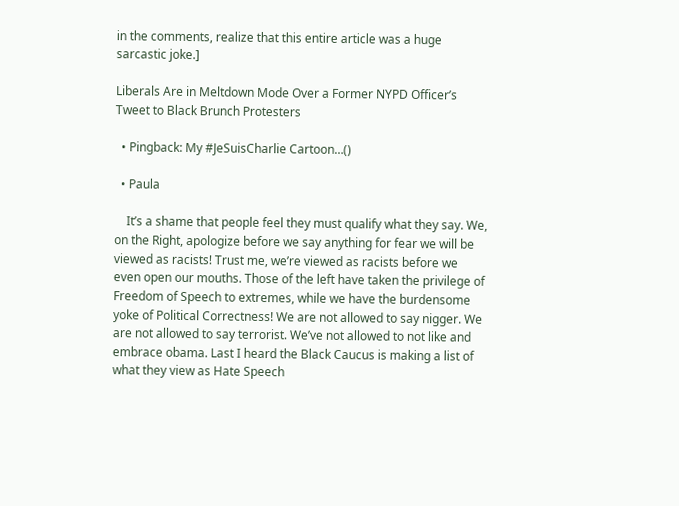in the comments, realize that this entire article was a huge sarcastic joke.]

Liberals Are in Meltdown Mode Over a Former NYPD Officer’s Tweet to Black Brunch Protesters

  • Pingback: My #JeSuisCharlie Cartoon…()

  • Paula

    It’s a shame that people feel they must qualify what they say. We, on the Right, apologize before we say anything for fear we will be viewed as racists! Trust me, we’re viewed as racists before we even open our mouths. Those of the left have taken the privilege of Freedom of Speech to extremes, while we have the burdensome yoke of Political Correctness! We are not allowed to say nigger. We are not allowed to say terrorist. We’ve not allowed to not like and embrace obama. Last I heard the Black Caucus is making a list of what they view as Hate Speech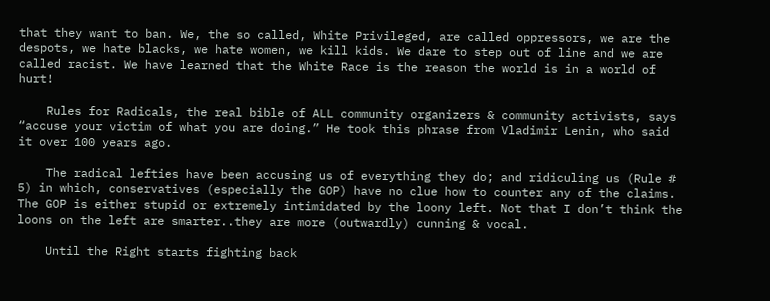that they want to ban. We, the so called, White Privileged, are called oppressors, we are the despots, we hate blacks, we hate women, we kill kids. We dare to step out of line and we are called racist. We have learned that the White Race is the reason the world is in a world of hurt!

    Rules for Radicals, the real bible of ALL community organizers & community activists, says “accuse your victim of what you are doing.” He took this phrase from Vladimir Lenin, who said it over 100 years ago.

    The radical lefties have been accusing us of everything they do; and ridiculing us (Rule # 5) in which, conservatives (especially the GOP) have no clue how to counter any of the claims. The GOP is either stupid or extremely intimidated by the loony left. Not that I don’t think the loons on the left are smarter..they are more (outwardly) cunning & vocal.

    Until the Right starts fighting back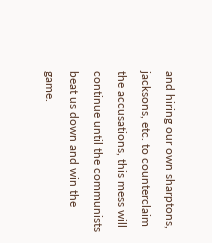and hiring our own sharptons, jacksons, etc. to counterclaim the accusations, this mess will continue until the communists beat us down and win the game.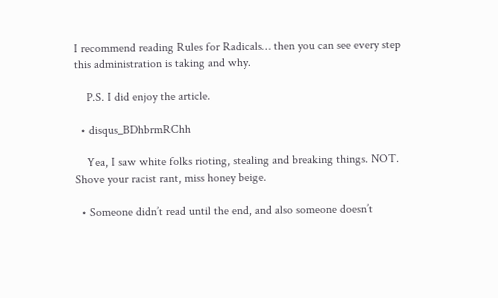I recommend reading Rules for Radicals… then you can see every step this administration is taking and why.

    P.S. I did enjoy the article.

  • disqus_BDhbrmRChh

    Yea, I saw white folks rioting, stealing and breaking things. NOT. Shove your racist rant, miss honey beige.

  • Someone didn’t read until the end, and also someone doesn’t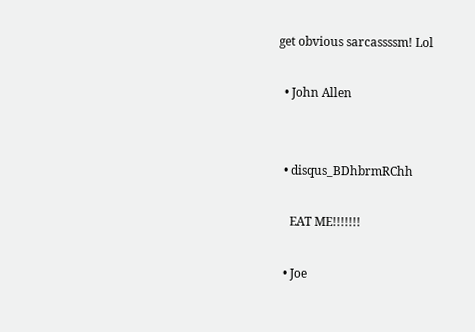get obvious sarcassssm! Lol

  • John Allen


  • disqus_BDhbrmRChh

    EAT ME!!!!!!!

  • Joe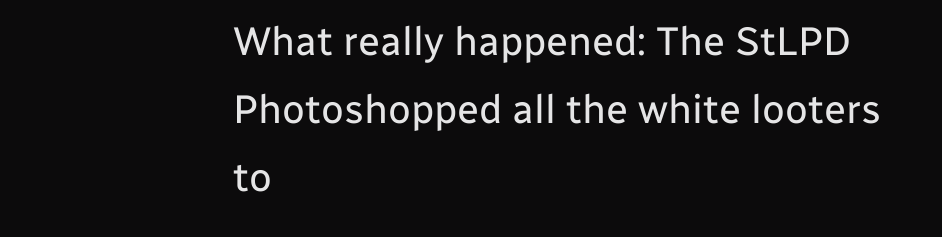What really happened: The StLPD Photoshopped all the white looters to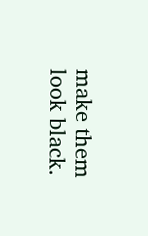make them look black.